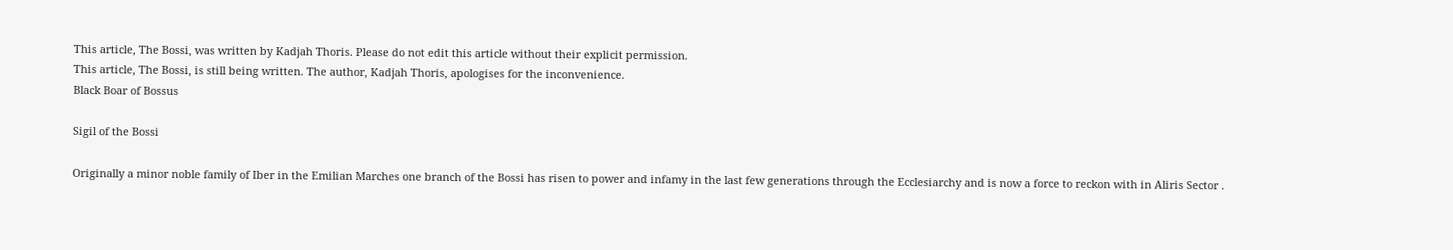This article, The Bossi, was written by Kadjah Thoris. Please do not edit this article without their explicit permission.
This article, The Bossi, is still being written. The author, Kadjah Thoris, apologises for the inconvenience.
Black Boar of Bossus

Sigil of the Bossi

Originally a minor noble family of Iber in the Emilian Marches one branch of the Bossi has risen to power and infamy in the last few generations through the Ecclesiarchy and is now a force to reckon with in Aliris Sector .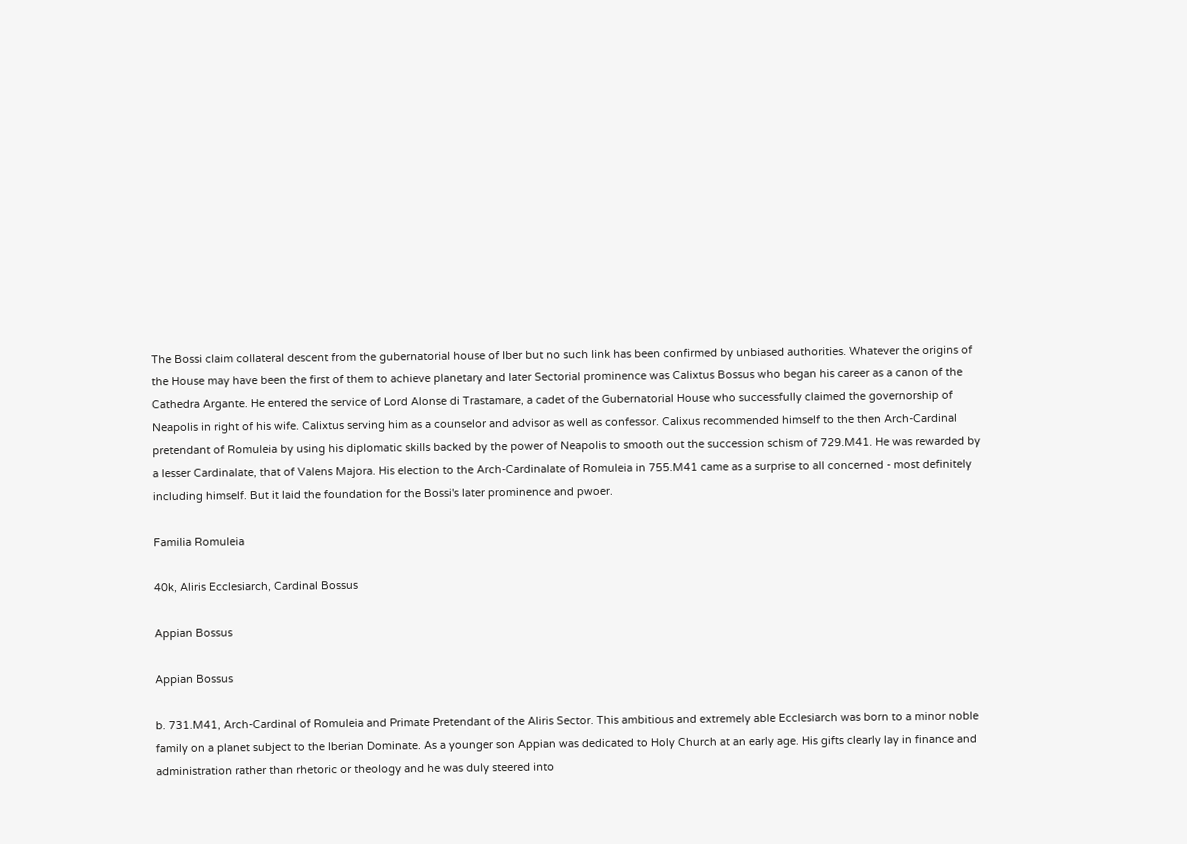The Bossi claim collateral descent from the gubernatorial house of Iber but no such link has been confirmed by unbiased authorities. Whatever the origins of the House may have been the first of them to achieve planetary and later Sectorial prominence was Calixtus Bossus who began his career as a canon of the Cathedra Argante. He entered the service of Lord Alonse di Trastamare, a cadet of the Gubernatorial House who successfully claimed the governorship of Neapolis in right of his wife. Calixtus serving him as a counselor and advisor as well as confessor. Calixus recommended himself to the then Arch-Cardinal pretendant of Romuleia by using his diplomatic skills backed by the power of Neapolis to smooth out the succession schism of 729.M41. He was rewarded by a lesser Cardinalate, that of Valens Majora. His election to the Arch-Cardinalate of Romuleia in 755.M41 came as a surprise to all concerned - most definitely including himself. But it laid the foundation for the Bossi's later prominence and pwoer.

Familia Romuleia

40k, Aliris Ecclesiarch, Cardinal Bossus

Appian Bossus

Appian Bossus

b. 731.M41, Arch-Cardinal of Romuleia and Primate Pretendant of the Aliris Sector. This ambitious and extremely able Ecclesiarch was born to a minor noble family on a planet subject to the Iberian Dominate. As a younger son Appian was dedicated to Holy Church at an early age. His gifts clearly lay in finance and administration rather than rhetoric or theology and he was duly steered into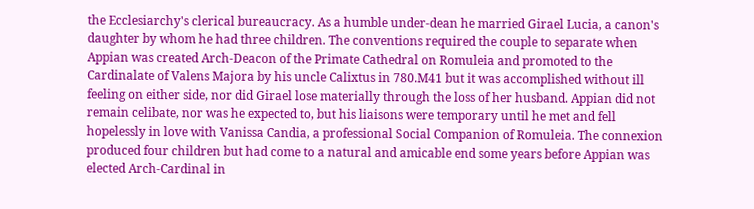the Ecclesiarchy's clerical bureaucracy. As a humble under-dean he married Girael Lucia, a canon's daughter by whom he had three children. The conventions required the couple to separate when Appian was created Arch-Deacon of the Primate Cathedral on Romuleia and promoted to the Cardinalate of Valens Majora by his uncle Calixtus in 780.M41 but it was accomplished without ill feeling on either side, nor did Girael lose materially through the loss of her husband. Appian did not remain celibate, nor was he expected to, but his liaisons were temporary until he met and fell hopelessly in love with Vanissa Candia, a professional Social Companion of Romuleia. The connexion produced four children but had come to a natural and amicable end some years before Appian was elected Arch-Cardinal in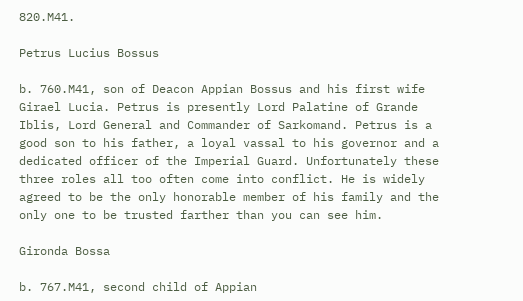820.M41.

Petrus Lucius Bossus

b. 760.M41, son of Deacon Appian Bossus and his first wife Girael Lucia. Petrus is presently Lord Palatine of Grande Iblis, Lord General and Commander of Sarkomand. Petrus is a good son to his father, a loyal vassal to his governor and a dedicated officer of the Imperial Guard. Unfortunately these three roles all too often come into conflict. He is widely agreed to be the only honorable member of his family and the only one to be trusted farther than you can see him.

Gironda Bossa

b. 767.M41, second child of Appian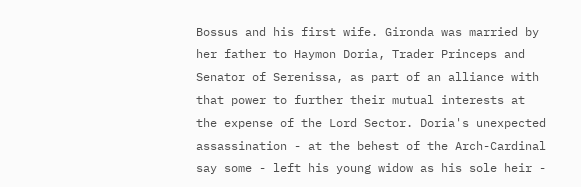Bossus and his first wife. Gironda was married by her father to Haymon Doria, Trader Princeps and Senator of Serenissa, as part of an alliance with that power to further their mutual interests at the expense of the Lord Sector. Doria's unexpected assassination - at the behest of the Arch-Cardinal say some - left his young widow as his sole heir -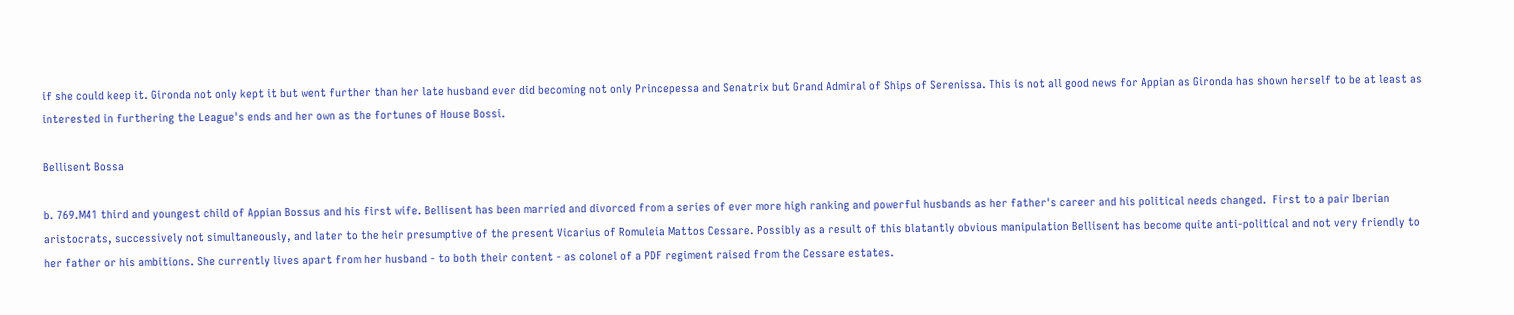if she could keep it. Gironda not only kept it but went further than her late husband ever did becoming not only Princepessa and Senatrix but Grand Admiral of Ships of Serenissa. This is not all good news for Appian as Gironda has shown herself to be at least as interested in furthering the League's ends and her own as the fortunes of House Bossi.

Bellisent Bossa

b. 769.M41 third and youngest child of Appian Bossus and his first wife. Bellisent has been married and divorced from a series of ever more high ranking and powerful husbands as her father's career and his political needs changed.  First to a pair Iberian aristocrats, successively not simultaneously, and later to the heir presumptive of the present Vicarius of Romuleia Mattos Cessare. Possibly as a result of this blatantly obvious manipulation Bellisent has become quite anti-political and not very friendly to her father or his ambitions. She currently lives apart from her husband - to both their content - as colonel of a PDF regiment raised from the Cessare estates.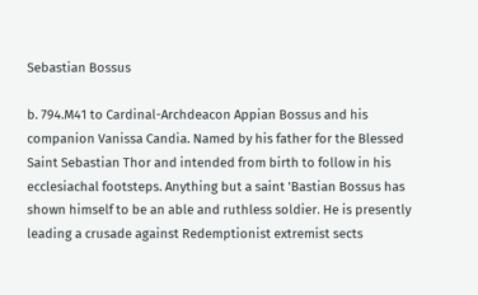Sebastian Bossus

b. 794.M41 to Cardinal-Archdeacon Appian Bossus and his companion Vanissa Candia. Named by his father for the Blessed Saint Sebastian Thor and intended from birth to follow in his ecclesiachal footsteps. Anything but a saint 'Bastian Bossus has shown himself to be an able and ruthless soldier. He is presently leading a crusade against Redemptionist extremist sects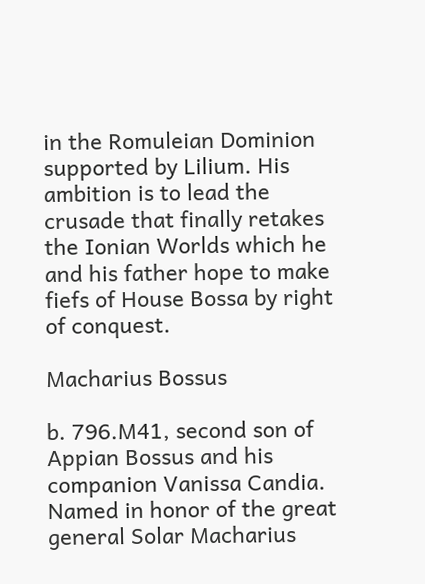in the Romuleian Dominion supported by Lilium. His ambition is to lead the crusade that finally retakes the Ionian Worlds which he and his father hope to make fiefs of House Bossa by right of conquest.

Macharius Bossus

b. 796.M41, second son of Appian Bossus and his companion Vanissa Candia. Named in honor of the great general Solar Macharius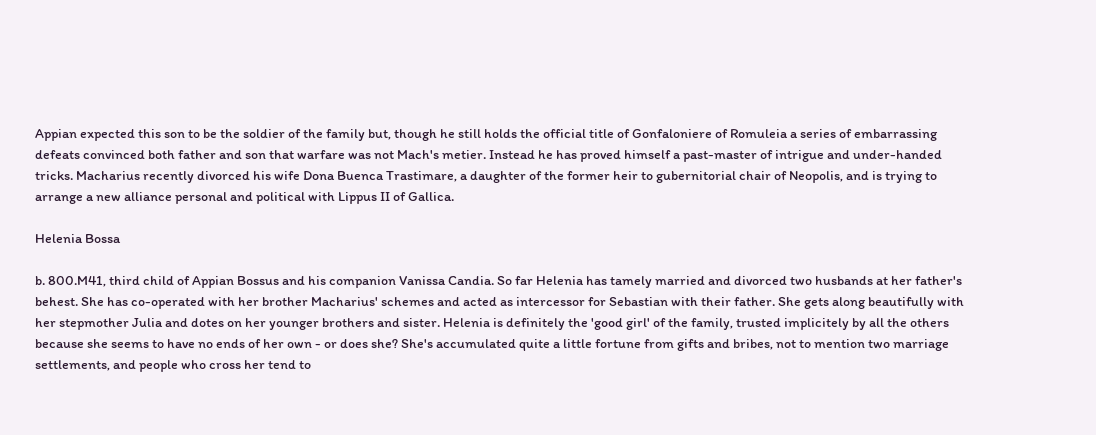Appian expected this son to be the soldier of the family but, though he still holds the official title of Gonfaloniere of Romuleia a series of embarrassing defeats convinced both father and son that warfare was not Mach's metier. Instead he has proved himself a past-master of intrigue and under-handed tricks. Macharius recently divorced his wife Dona Buenca Trastimare, a daughter of the former heir to gubernitorial chair of Neopolis, and is trying to arrange a new alliance personal and political with Lippus II of Gallica.

Helenia Bossa

b. 800.M41, third child of Appian Bossus and his companion Vanissa Candia. So far Helenia has tamely married and divorced two husbands at her father's behest. She has co-operated with her brother Macharius' schemes and acted as intercessor for Sebastian with their father. She gets along beautifully with her stepmother Julia and dotes on her younger brothers and sister. Helenia is definitely the 'good girl' of the family, trusted implicitely by all the others because she seems to have no ends of her own - or does she? She's accumulated quite a little fortune from gifts and bribes, not to mention two marriage settlements, and people who cross her tend to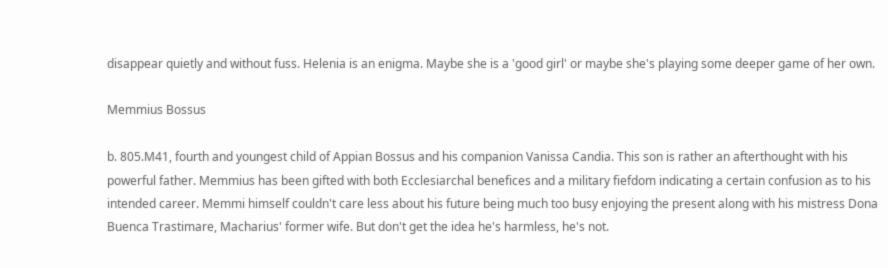disappear quietly and without fuss. Helenia is an enigma. Maybe she is a 'good girl' or maybe she's playing some deeper game of her own.

Memmius Bossus

b. 805.M41, fourth and youngest child of Appian Bossus and his companion Vanissa Candia. This son is rather an afterthought with his powerful father. Memmius has been gifted with both Ecclesiarchal benefices and a military fiefdom indicating a certain confusion as to his intended career. Memmi himself couldn't care less about his future being much too busy enjoying the present along with his mistress Dona Buenca Trastimare, Macharius' former wife. But don't get the idea he's harmless, he's not.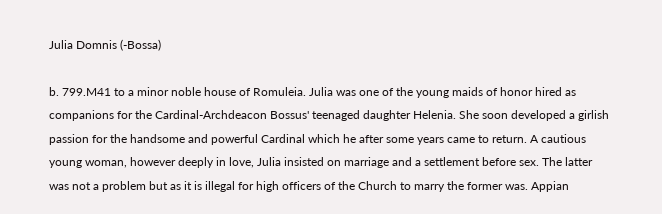Julia Domnis (-Bossa)

b. 799.M41 to a minor noble house of Romuleia. Julia was one of the young maids of honor hired as companions for the Cardinal-Archdeacon Bossus' teenaged daughter Helenia. She soon developed a girlish passion for the handsome and powerful Cardinal which he after some years came to return. A cautious young woman, however deeply in love, Julia insisted on marriage and a settlement before sex. The latter was not a problem but as it is illegal for high officers of the Church to marry the former was. Appian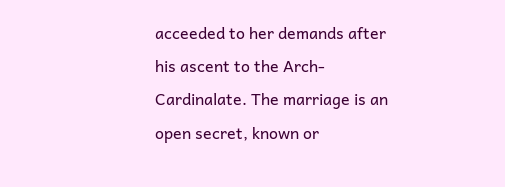acceeded to her demands after his ascent to the Arch-Cardinalate. The marriage is an open secret, known or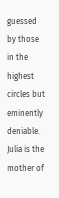guessed by those in the highest circles but eminently deniable. Julia is the mother of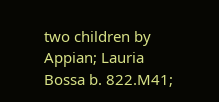two children by Appian; Lauria Bossa b. 822.M41;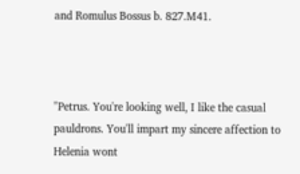and Romulus Bossus b. 827.M41.



"Petrus. You're looking well, I like the casual pauldrons. You'll impart my sincere affection to Helenia wont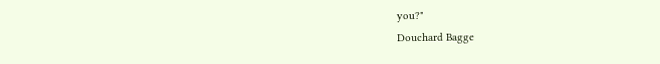you?"
Douchard Bagge